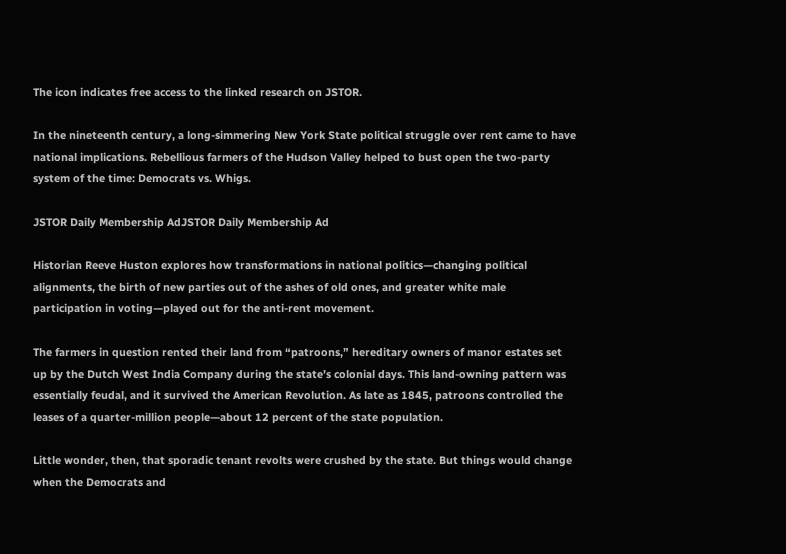The icon indicates free access to the linked research on JSTOR.

In the nineteenth century, a long-simmering New York State political struggle over rent came to have national implications. Rebellious farmers of the Hudson Valley helped to bust open the two-party system of the time: Democrats vs. Whigs.

JSTOR Daily Membership AdJSTOR Daily Membership Ad

Historian Reeve Huston explores how transformations in national politics—changing political alignments, the birth of new parties out of the ashes of old ones, and greater white male participation in voting—played out for the anti-rent movement.

The farmers in question rented their land from “patroons,” hereditary owners of manor estates set up by the Dutch West India Company during the state’s colonial days. This land-owning pattern was essentially feudal, and it survived the American Revolution. As late as 1845, patroons controlled the leases of a quarter-million people—about 12 percent of the state population.

Little wonder, then, that sporadic tenant revolts were crushed by the state. But things would change when the Democrats and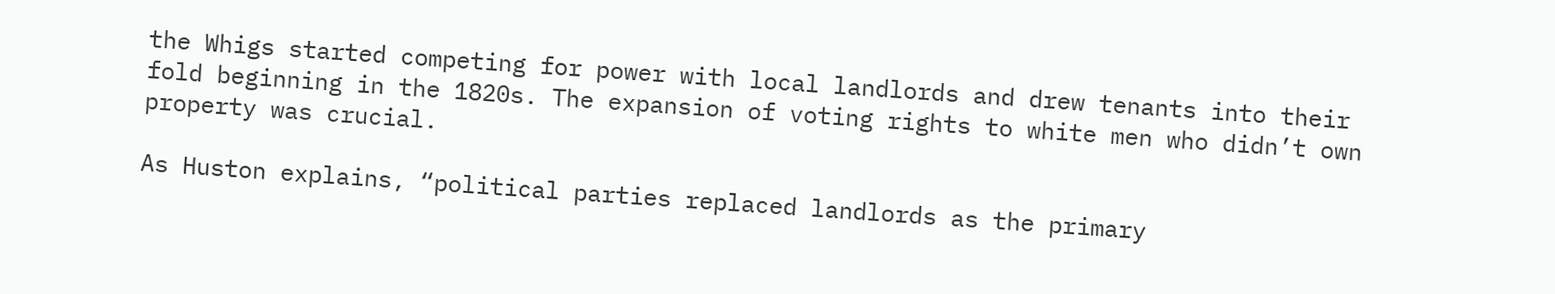the Whigs started competing for power with local landlords and drew tenants into their fold beginning in the 1820s. The expansion of voting rights to white men who didn’t own property was crucial.

As Huston explains, “political parties replaced landlords as the primary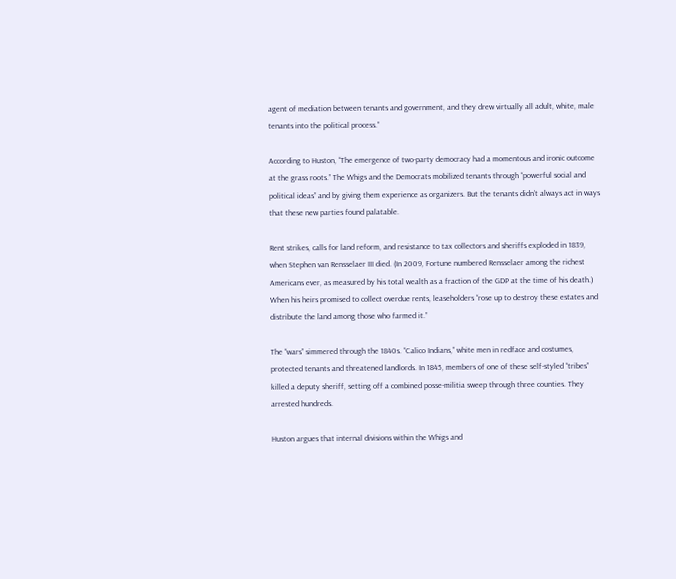agent of mediation between tenants and government, and they drew virtually all adult, white, male tenants into the political process.”

According to Huston, “The emergence of two-party democracy had a momentous and ironic outcome at the grass roots.” The Whigs and the Democrats mobilized tenants through “powerful social and political ideas” and by giving them experience as organizers. But the tenants didn’t always act in ways that these new parties found palatable.

Rent strikes, calls for land reform, and resistance to tax collectors and sheriffs exploded in 1839, when Stephen van Rensselaer III died. (In 2009, Fortune numbered Rensselaer among the richest Americans ever, as measured by his total wealth as a fraction of the GDP at the time of his death.) When his heirs promised to collect overdue rents, leaseholders “rose up to destroy these estates and distribute the land among those who farmed it.”

The “wars” simmered through the 1840s. “Calico Indians,” white men in redface and costumes, protected tenants and threatened landlords. In 1845, members of one of these self-styled “tribes” killed a deputy sheriff, setting off a combined posse-militia sweep through three counties. They arrested hundreds.

Huston argues that internal divisions within the Whigs and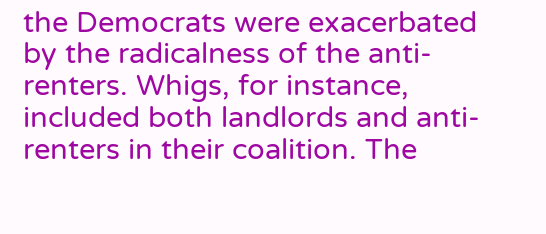the Democrats were exacerbated by the radicalness of the anti-renters. Whigs, for instance, included both landlords and anti-renters in their coalition. The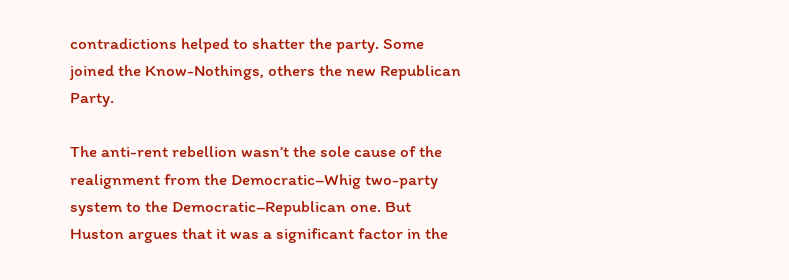contradictions helped to shatter the party. Some joined the Know-Nothings, others the new Republican Party.

The anti-rent rebellion wasn’t the sole cause of the realignment from the Democratic–Whig two-party system to the Democratic–Republican one. But Huston argues that it was a significant factor in the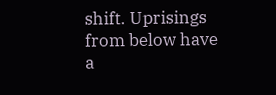shift. Uprisings from below have a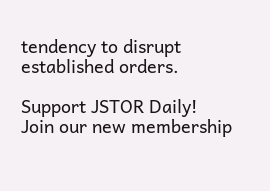tendency to disrupt established orders.

Support JSTOR Daily! Join our new membership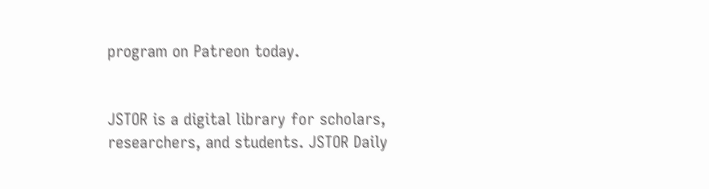program on Patreon today.


JSTOR is a digital library for scholars, researchers, and students. JSTOR Daily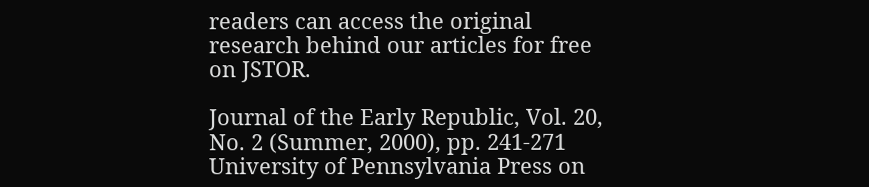readers can access the original research behind our articles for free on JSTOR.

Journal of the Early Republic, Vol. 20, No. 2 (Summer, 2000), pp. 241-271
University of Pennsylvania Press on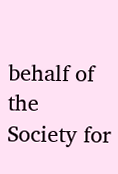behalf of the Society for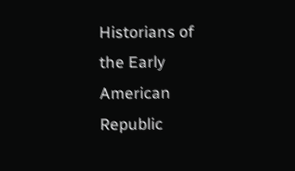Historians of the Early American Republic